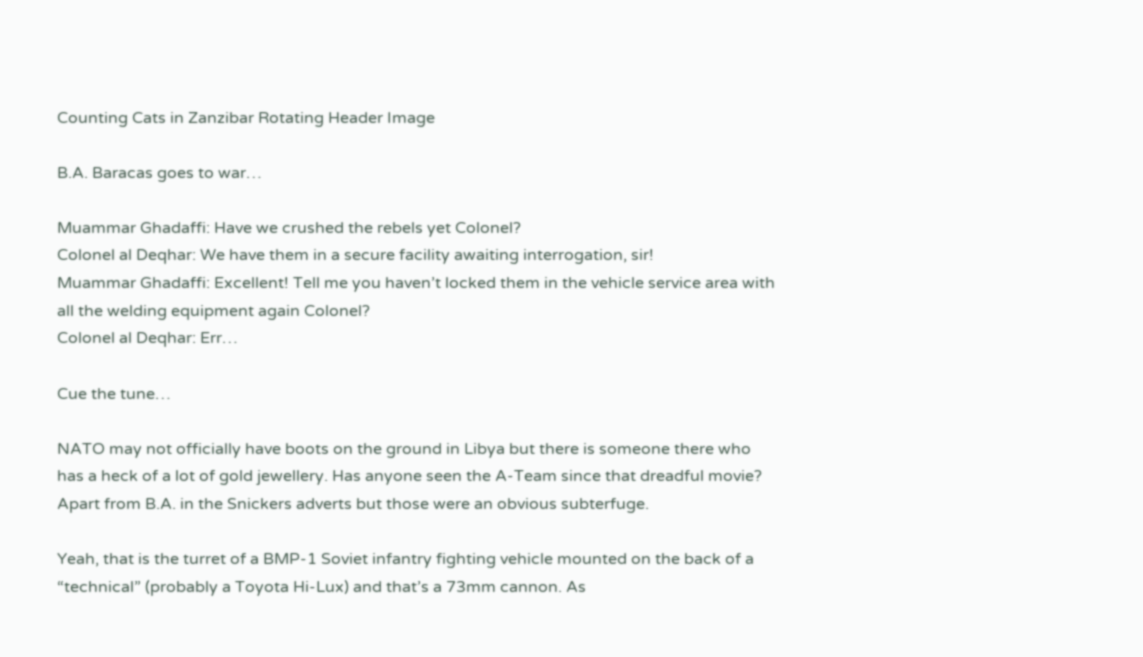Counting Cats in Zanzibar Rotating Header Image

B.A. Baracas goes to war…

Muammar Ghadaffi: Have we crushed the rebels yet Colonel?
Colonel al Deqhar: We have them in a secure facility awaiting interrogation, sir!
Muammar Ghadaffi: Excellent! Tell me you haven’t locked them in the vehicle service area with all the welding equipment again Colonel?
Colonel al Deqhar: Err…

Cue the tune…

NATO may not officially have boots on the ground in Libya but there is someone there who has a heck of a lot of gold jewellery. Has anyone seen the A-Team since that dreadful movie? Apart from B.A. in the Snickers adverts but those were an obvious subterfuge.

Yeah, that is the turret of a BMP-1 Soviet infantry fighting vehicle mounted on the back of a “technical” (probably a Toyota Hi-Lux) and that’s a 73mm cannon. As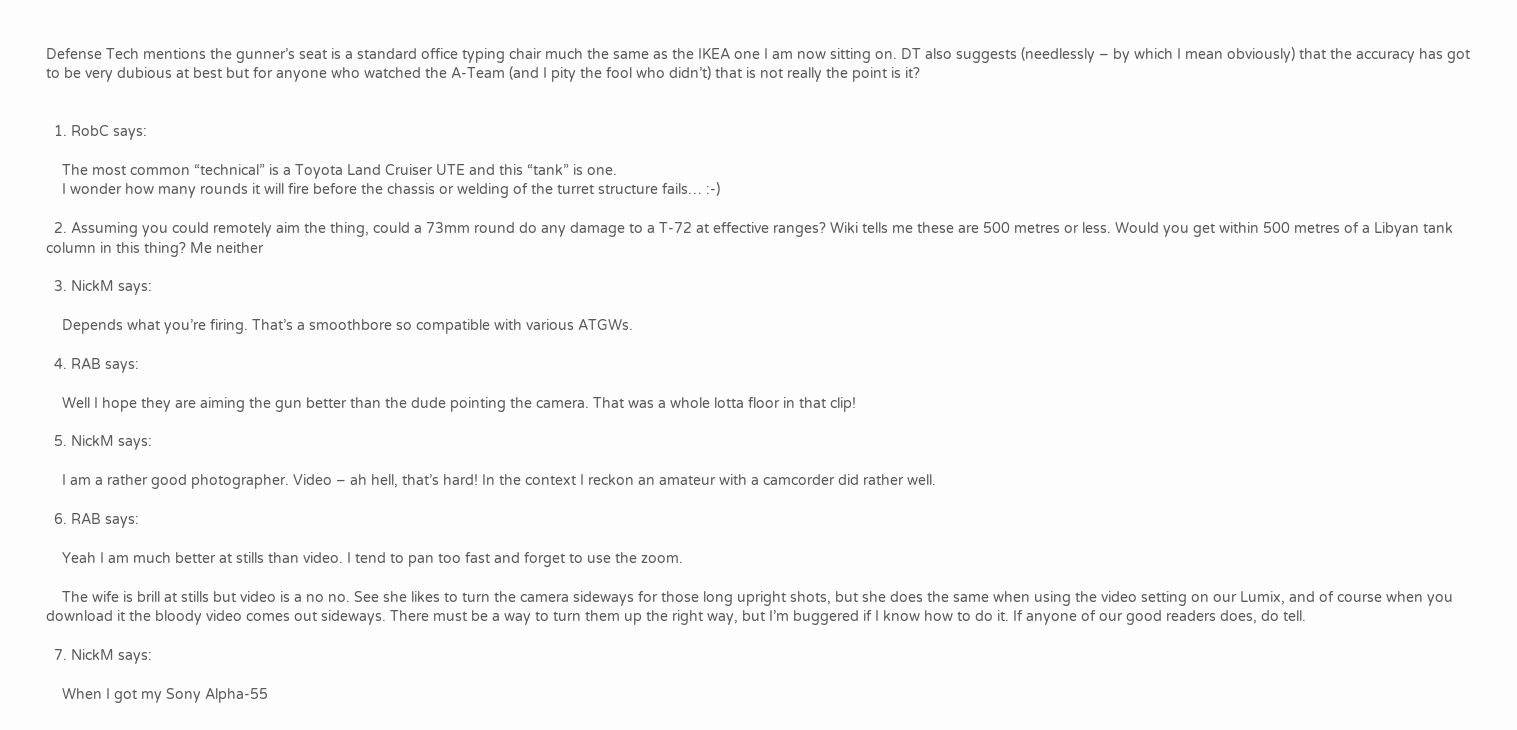Defense Tech mentions the gunner’s seat is a standard office typing chair much the same as the IKEA one I am now sitting on. DT also suggests (needlessly – by which I mean obviously) that the accuracy has got to be very dubious at best but for anyone who watched the A-Team (and I pity the fool who didn’t) that is not really the point is it?


  1. RobC says:

    The most common “technical” is a Toyota Land Cruiser UTE and this “tank” is one.
    I wonder how many rounds it will fire before the chassis or welding of the turret structure fails… :-)

  2. Assuming you could remotely aim the thing, could a 73mm round do any damage to a T-72 at effective ranges? Wiki tells me these are 500 metres or less. Would you get within 500 metres of a Libyan tank column in this thing? Me neither

  3. NickM says:

    Depends what you’re firing. That’s a smoothbore so compatible with various ATGWs.

  4. RAB says:

    Well I hope they are aiming the gun better than the dude pointing the camera. That was a whole lotta floor in that clip!

  5. NickM says:

    I am a rather good photographer. Video – ah hell, that’s hard! In the context I reckon an amateur with a camcorder did rather well.

  6. RAB says:

    Yeah I am much better at stills than video. I tend to pan too fast and forget to use the zoom.

    The wife is brill at stills but video is a no no. See she likes to turn the camera sideways for those long upright shots, but she does the same when using the video setting on our Lumix, and of course when you download it the bloody video comes out sideways. There must be a way to turn them up the right way, but I’m buggered if I know how to do it. If anyone of our good readers does, do tell.

  7. NickM says:

    When I got my Sony Alpha-55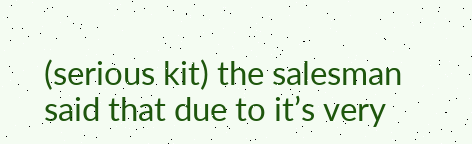(serious kit) the salesman said that due to it’s very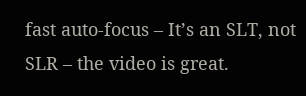fast auto-focus – It’s an SLT, not SLR – the video is great.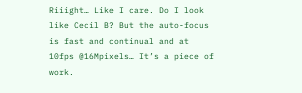Riiight… Like I care. Do I look like Cecil B? But the auto-focus is fast and continual and at 10fps @16Mpixels… It’s a piece of work.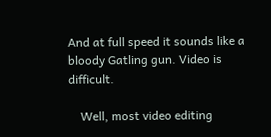And at full speed it sounds like a bloody Gatling gun. Video is difficult.

    Well, most video editing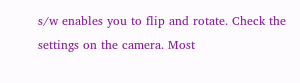s/w enables you to flip and rotate. Check the settings on the camera. Most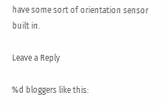have some sort of orientation sensor built in.

Leave a Reply

%d bloggers like this: